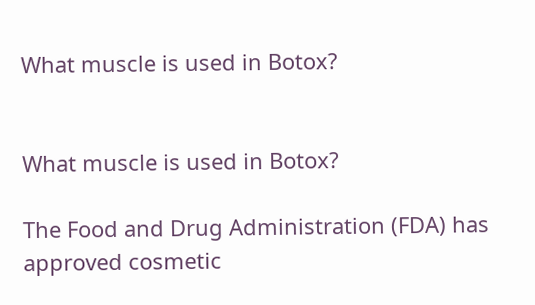What muscle is used in Botox?


What muscle is used in Botox?

The Food and Drug Administration (FDA) has approved cosmetic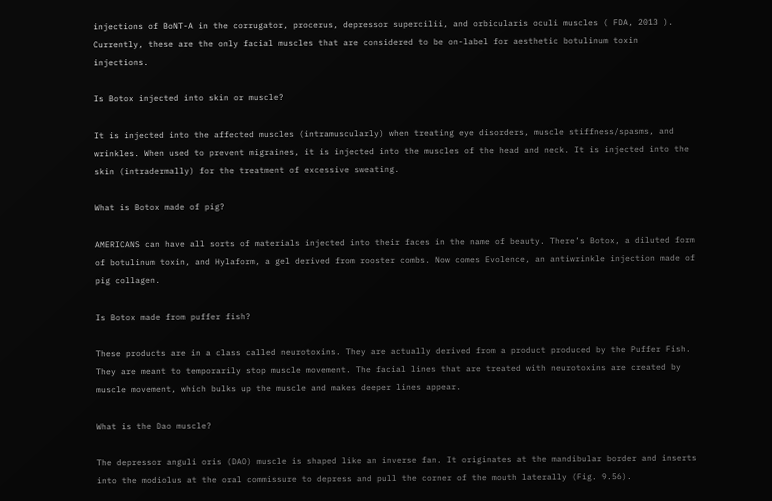injections of BoNT-A in the corrugator, procerus, depressor supercilii, and orbicularis oculi muscles ( FDA, 2013 ). Currently, these are the only facial muscles that are considered to be on-label for aesthetic botulinum toxin injections.

Is Botox injected into skin or muscle?

It is injected into the affected muscles (intramuscularly) when treating eye disorders, muscle stiffness/spasms, and wrinkles. When used to prevent migraines, it is injected into the muscles of the head and neck. It is injected into the skin (intradermally) for the treatment of excessive sweating.

What is Botox made of pig?

AMERICANS can have all sorts of materials injected into their faces in the name of beauty. There’s Botox, a diluted form of botulinum toxin, and Hylaform, a gel derived from rooster combs. Now comes Evolence, an antiwrinkle injection made of pig collagen.

Is Botox made from puffer fish?

These products are in a class called neurotoxins. They are actually derived from a product produced by the Puffer Fish. They are meant to temporarily stop muscle movement. The facial lines that are treated with neurotoxins are created by muscle movement, which bulks up the muscle and makes deeper lines appear.

What is the Dao muscle?

The depressor anguli oris (DAO) muscle is shaped like an inverse fan. It originates at the mandibular border and inserts into the modiolus at the oral commissure to depress and pull the corner of the mouth laterally (Fig. 9.56).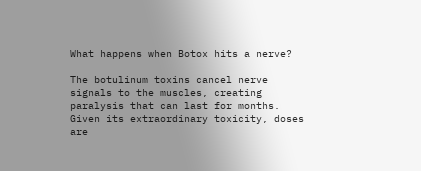What happens when Botox hits a nerve?

The botulinum toxins cancel nerve signals to the muscles, creating paralysis that can last for months. Given its extraordinary toxicity, doses are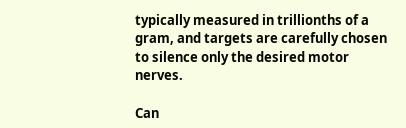typically measured in trillionths of a gram, and targets are carefully chosen to silence only the desired motor nerves.

Can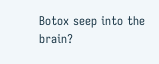Botox seep into the brain?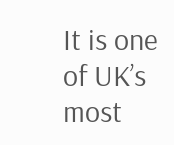It is one of UK’s most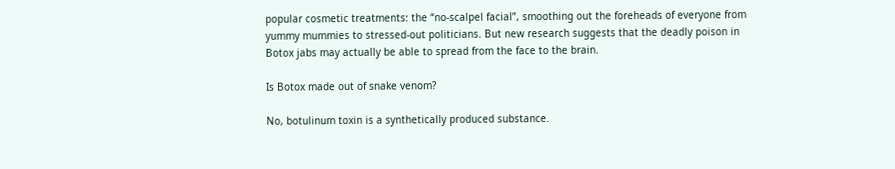popular cosmetic treatments: the “no-scalpel facial”, smoothing out the foreheads of everyone from yummy mummies to stressed-out politicians. But new research suggests that the deadly poison in Botox jabs may actually be able to spread from the face to the brain.

Is Botox made out of snake venom?

No, botulinum toxin is a synthetically produced substance.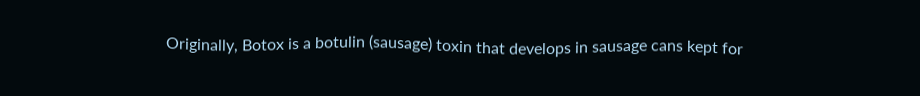Originally, Botox is a botulin (sausage) toxin that develops in sausage cans kept for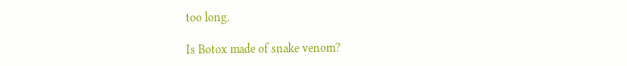too long.

Is Botox made of snake venom?